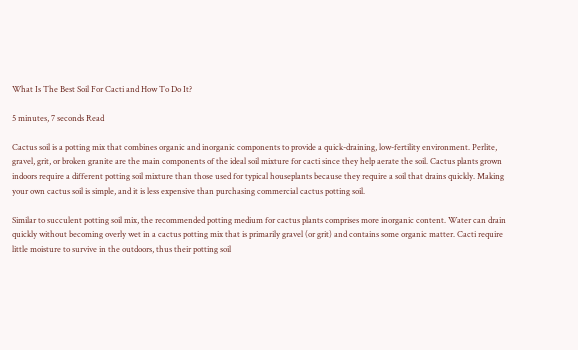What Is The Best Soil For Cacti and How To Do It?

5 minutes, 7 seconds Read

Cactus soil is a potting mix that combines organic and inorganic components to provide a quick-draining, low-fertility environment. Perlite, gravel, grit, or broken granite are the main components of the ideal soil mixture for cacti since they help aerate the soil. Cactus plants grown indoors require a different potting soil mixture than those used for typical houseplants because they require a soil that drains quickly. Making your own cactus soil is simple, and it is less expensive than purchasing commercial cactus potting soil.

Similar to succulent potting soil mix, the recommended potting medium for cactus plants comprises more inorganic content. Water can drain quickly without becoming overly wet in a cactus potting mix that is primarily gravel (or grit) and contains some organic matter. Cacti require little moisture to survive in the outdoors, thus their potting soil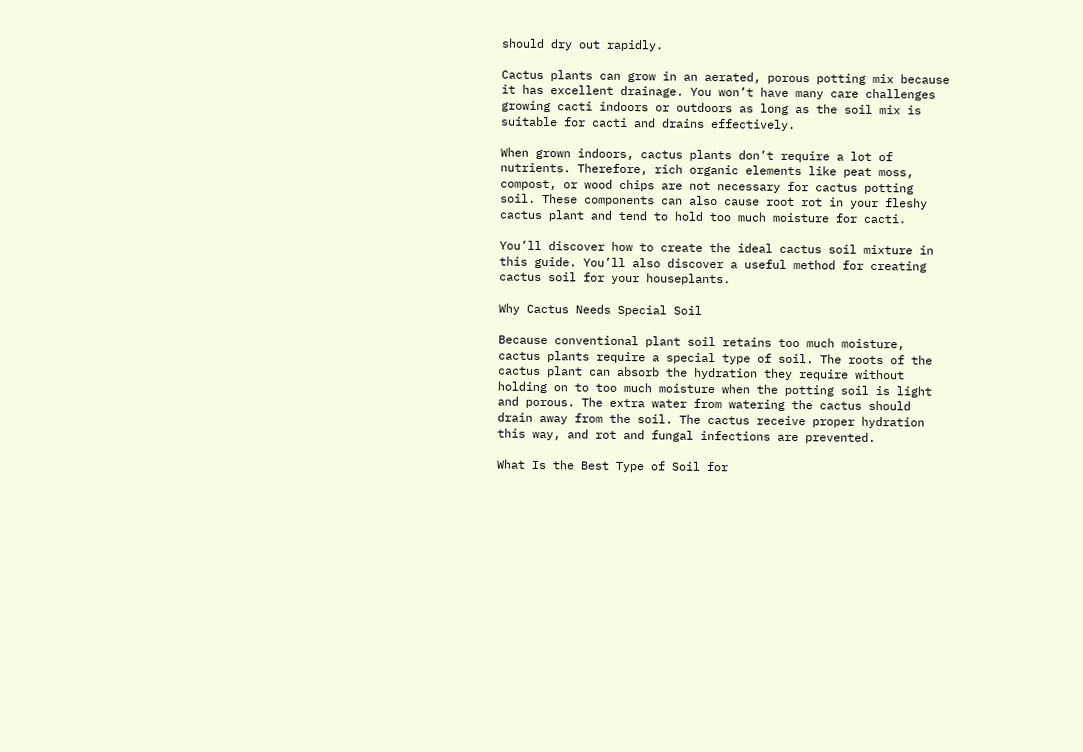should dry out rapidly.

Cactus plants can grow in an aerated, porous potting mix because it has excellent drainage. You won’t have many care challenges growing cacti indoors or outdoors as long as the soil mix is suitable for cacti and drains effectively.

When grown indoors, cactus plants don’t require a lot of nutrients. Therefore, rich organic elements like peat moss, compost, or wood chips are not necessary for cactus potting soil. These components can also cause root rot in your fleshy cactus plant and tend to hold too much moisture for cacti.

You’ll discover how to create the ideal cactus soil mixture in this guide. You’ll also discover a useful method for creating cactus soil for your houseplants.

Why Cactus Needs Special Soil

Because conventional plant soil retains too much moisture, cactus plants require a special type of soil. The roots of the cactus plant can absorb the hydration they require without holding on to too much moisture when the potting soil is light and porous. The extra water from watering the cactus should drain away from the soil. The cactus receive proper hydration this way, and rot and fungal infections are prevented.

What Is the Best Type of Soil for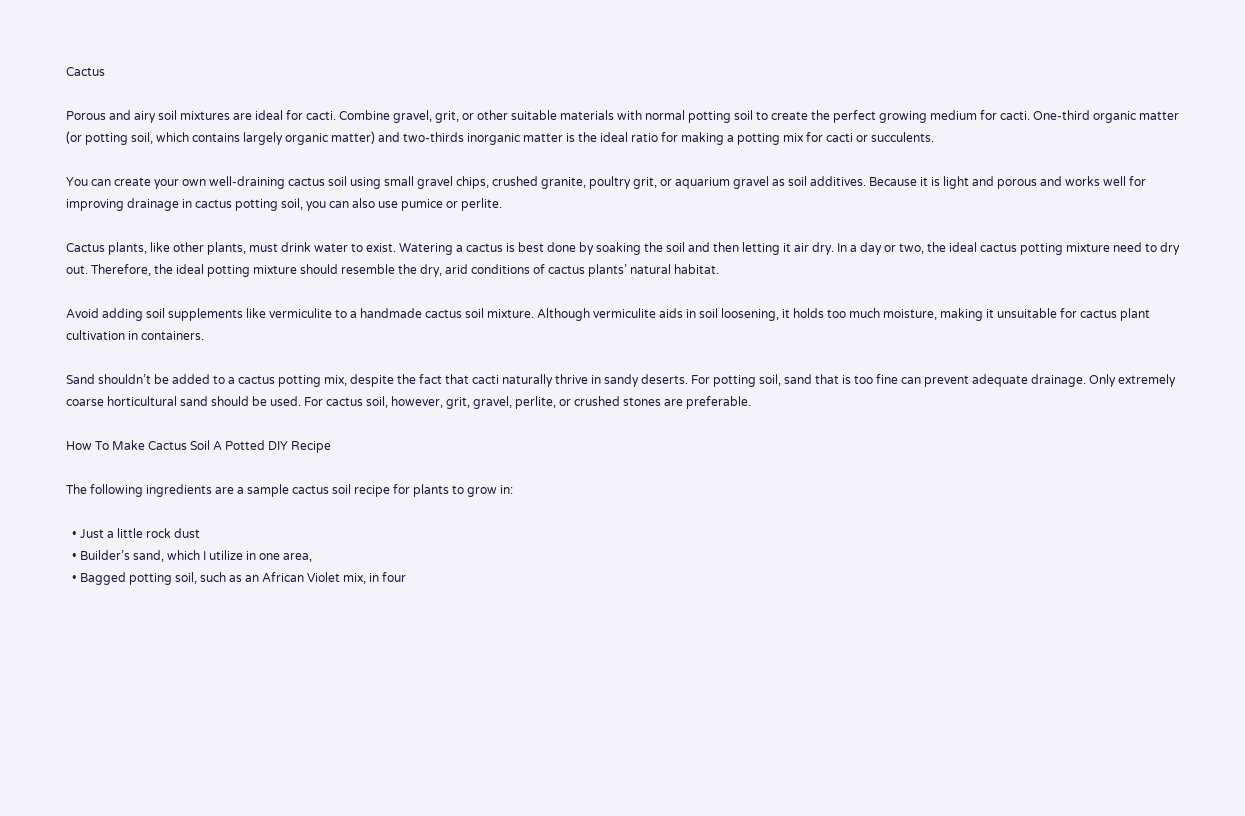Cactus

Porous and airy soil mixtures are ideal for cacti. Combine gravel, grit, or other suitable materials with normal potting soil to create the perfect growing medium for cacti. One-third organic matter (or potting soil, which contains largely organic matter) and two-thirds inorganic matter is the ideal ratio for making a potting mix for cacti or succulents.

You can create your own well-draining cactus soil using small gravel chips, crushed granite, poultry grit, or aquarium gravel as soil additives. Because it is light and porous and works well for improving drainage in cactus potting soil, you can also use pumice or perlite.

Cactus plants, like other plants, must drink water to exist. Watering a cactus is best done by soaking the soil and then letting it air dry. In a day or two, the ideal cactus potting mixture need to dry out. Therefore, the ideal potting mixture should resemble the dry, arid conditions of cactus plants’ natural habitat.

Avoid adding soil supplements like vermiculite to a handmade cactus soil mixture. Although vermiculite aids in soil loosening, it holds too much moisture, making it unsuitable for cactus plant cultivation in containers.

Sand shouldn’t be added to a cactus potting mix, despite the fact that cacti naturally thrive in sandy deserts. For potting soil, sand that is too fine can prevent adequate drainage. Only extremely coarse horticultural sand should be used. For cactus soil, however, grit, gravel, perlite, or crushed stones are preferable.

How To Make Cactus Soil A Potted DIY Recipe

The following ingredients are a sample cactus soil recipe for plants to grow in:

  • Just a little rock dust
  • Builder’s sand, which I utilize in one area,
  • Bagged potting soil, such as an African Violet mix, in four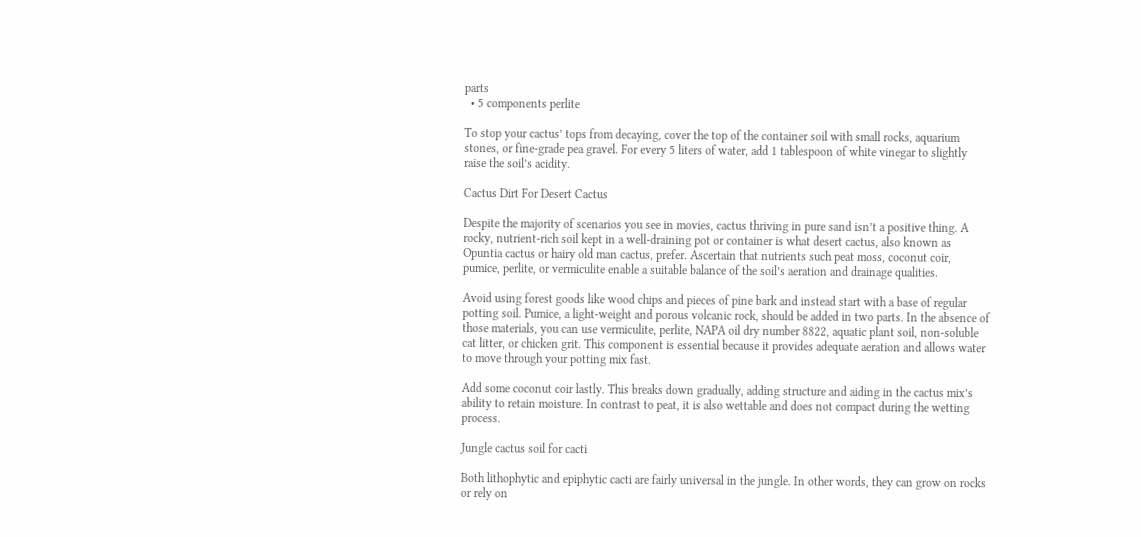parts
  • 5 components perlite

To stop your cactus’ tops from decaying, cover the top of the container soil with small rocks, aquarium stones, or fine-grade pea gravel. For every 5 liters of water, add 1 tablespoon of white vinegar to slightly raise the soil’s acidity.

Cactus Dirt For Desert Cactus

Despite the majority of scenarios you see in movies, cactus thriving in pure sand isn’t a positive thing. A rocky, nutrient-rich soil kept in a well-draining pot or container is what desert cactus, also known as Opuntia cactus or hairy old man cactus, prefer. Ascertain that nutrients such peat moss, coconut coir, pumice, perlite, or vermiculite enable a suitable balance of the soil’s aeration and drainage qualities.

Avoid using forest goods like wood chips and pieces of pine bark and instead start with a base of regular potting soil. Pumice, a light-weight and porous volcanic rock, should be added in two parts. In the absence of those materials, you can use vermiculite, perlite, NAPA oil dry number 8822, aquatic plant soil, non-soluble cat litter, or chicken grit. This component is essential because it provides adequate aeration and allows water to move through your potting mix fast.

Add some coconut coir lastly. This breaks down gradually, adding structure and aiding in the cactus mix’s ability to retain moisture. In contrast to peat, it is also wettable and does not compact during the wetting process.

Jungle cactus soil for cacti

Both lithophytic and epiphytic cacti are fairly universal in the jungle. In other words, they can grow on rocks or rely on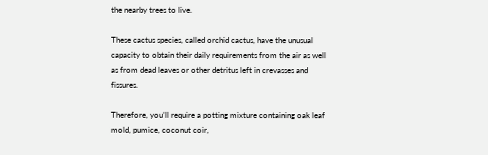the nearby trees to live.

These cactus species, called orchid cactus, have the unusual capacity to obtain their daily requirements from the air as well as from dead leaves or other detritus left in crevasses and fissures.

Therefore, you’ll require a potting mixture containing oak leaf mold, pumice, coconut coir,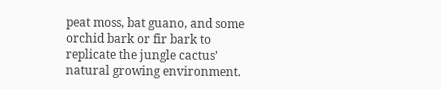peat moss, bat guano, and some orchid bark or fir bark to replicate the jungle cactus’ natural growing environment.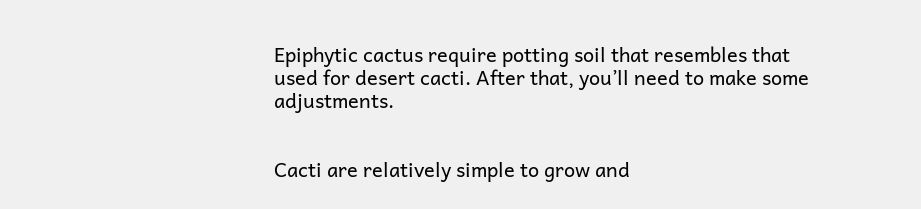Epiphytic cactus require potting soil that resembles that used for desert cacti. After that, you’ll need to make some adjustments.


Cacti are relatively simple to grow and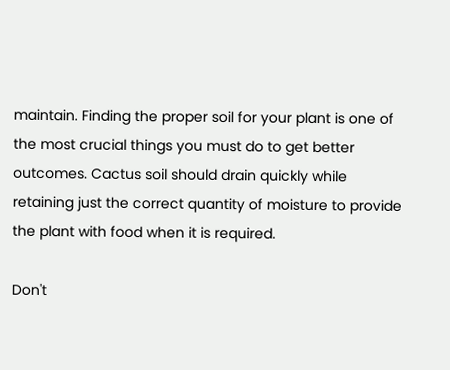maintain. Finding the proper soil for your plant is one of the most crucial things you must do to get better outcomes. Cactus soil should drain quickly while retaining just the correct quantity of moisture to provide the plant with food when it is required.

Don't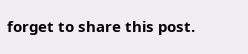forget to share this post.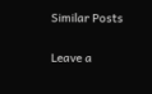Similar Posts

Leave a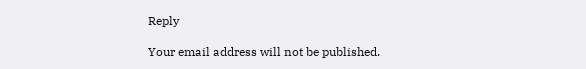Reply

Your email address will not be published.